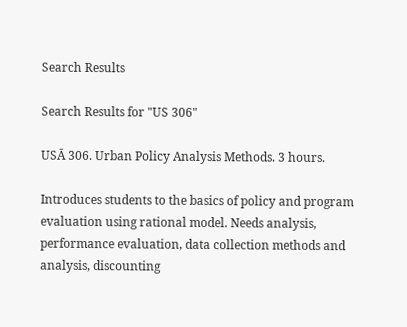Search Results

Search Results for "US 306"

USĀ 306. Urban Policy Analysis Methods. 3 hours.

Introduces students to the basics of policy and program evaluation using rational model. Needs analysis, performance evaluation, data collection methods and analysis, discounting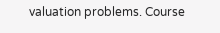valuation problems. Course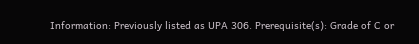Information: Previously listed as UPA 306. Prerequisite(s): Grade of C or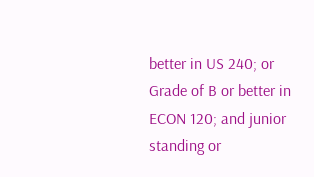better in US 240; or Grade of B or better in ECON 120; and junior standing or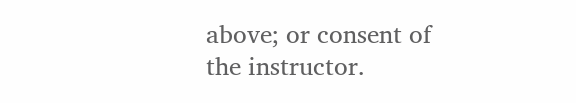above; or consent of the instructor.